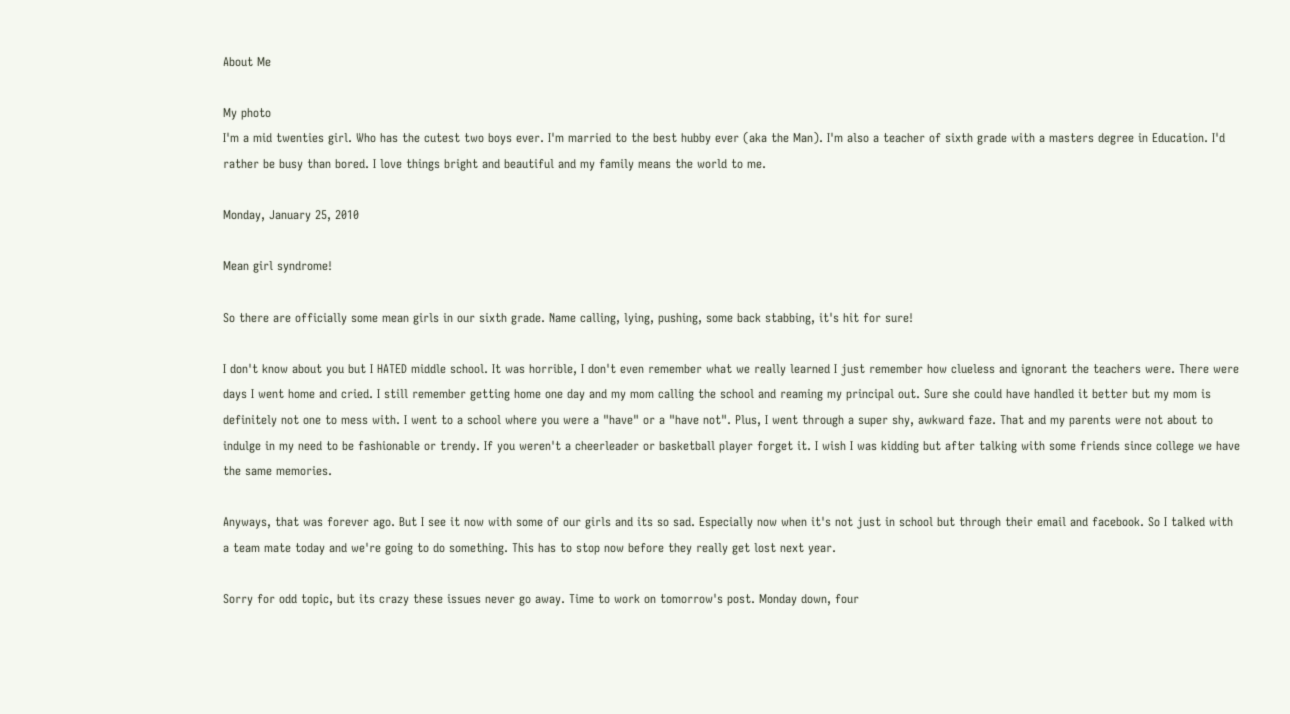About Me

My photo
I'm a mid twenties girl. Who has the cutest two boys ever. I'm married to the best hubby ever (aka the Man). I'm also a teacher of sixth grade with a masters degree in Education. I'd rather be busy than bored. I love things bright and beautiful and my family means the world to me.

Monday, January 25, 2010

Mean girl syndrome!

So there are officially some mean girls in our sixth grade. Name calling, lying, pushing, some back stabbing, it's hit for sure!

I don't know about you but I HATED middle school. It was horrible, I don't even remember what we really learned I just remember how clueless and ignorant the teachers were. There were days I went home and cried. I still remember getting home one day and my mom calling the school and reaming my principal out. Sure she could have handled it better but my mom is definitely not one to mess with. I went to a school where you were a "have" or a "have not". Plus, I went through a super shy, awkward faze. That and my parents were not about to indulge in my need to be fashionable or trendy. If you weren't a cheerleader or basketball player forget it. I wish I was kidding but after talking with some friends since college we have the same memories.

Anyways, that was forever ago. But I see it now with some of our girls and its so sad. Especially now when it's not just in school but through their email and facebook. So I talked with a team mate today and we're going to do something. This has to stop now before they really get lost next year.

Sorry for odd topic, but its crazy these issues never go away. Time to work on tomorrow's post. Monday down, four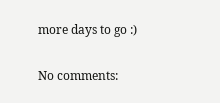more days to go :)

No comments: